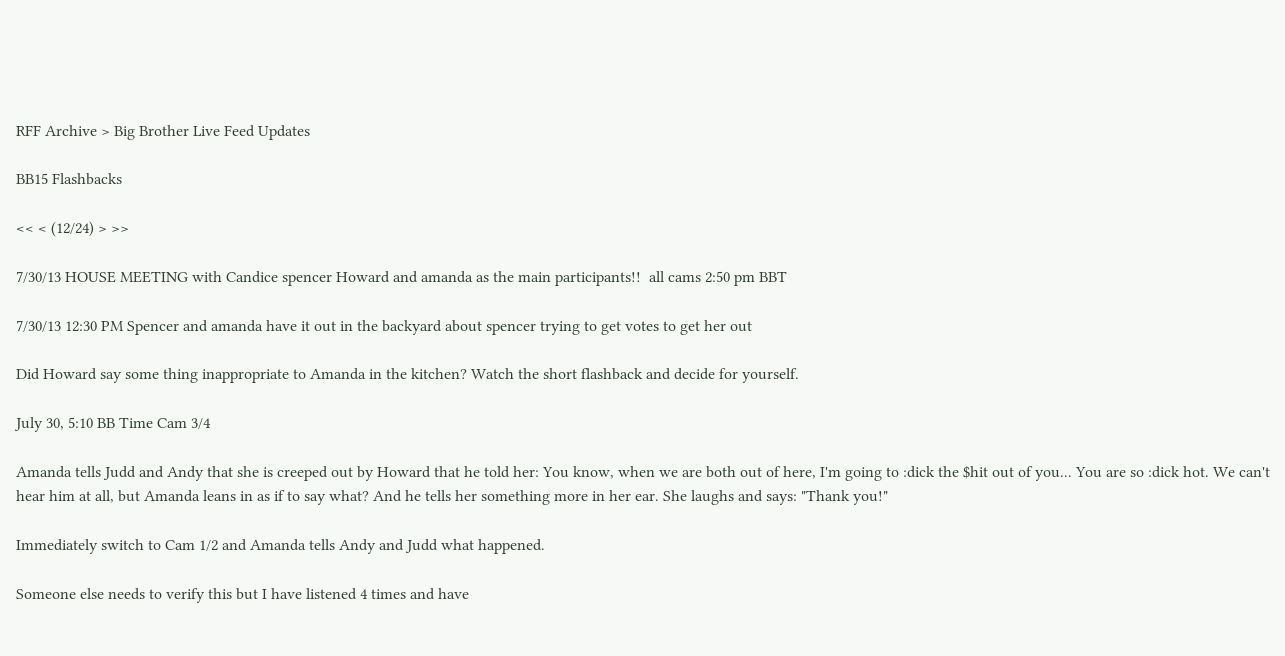RFF Archive > Big Brother Live Feed Updates

BB15 Flashbacks

<< < (12/24) > >>

7/30/13 HOUSE MEETING with Candice spencer Howard and amanda as the main participants!!  all cams 2:50 pm BBT

7/30/13 12:30 PM Spencer and amanda have it out in the backyard about spencer trying to get votes to get her out

Did Howard say some thing inappropriate to Amanda in the kitchen? Watch the short flashback and decide for yourself.

July 30, 5:10 BB Time Cam 3/4

Amanda tells Judd and Andy that she is creeped out by Howard that he told her: You know, when we are both out of here, I'm going to :dick the $hit out of you... You are so :dick hot. We can't hear him at all, but Amanda leans in as if to say what? And he tells her something more in her ear. She laughs and says: "Thank you!"

Immediately switch to Cam 1/2 and Amanda tells Andy and Judd what happened.

Someone else needs to verify this but I have listened 4 times and have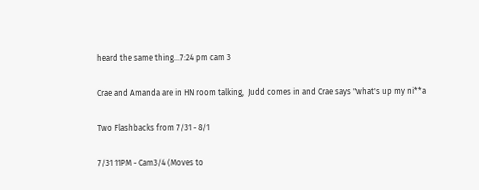heard the same thing...7:24 pm cam 3

Crae and Amanda are in HN room talking,  Judd comes in and Crae says "what's up my ni**a

Two Flashbacks from 7/31 - 8/1

7/31 11PM - Cam3/4 (Moves to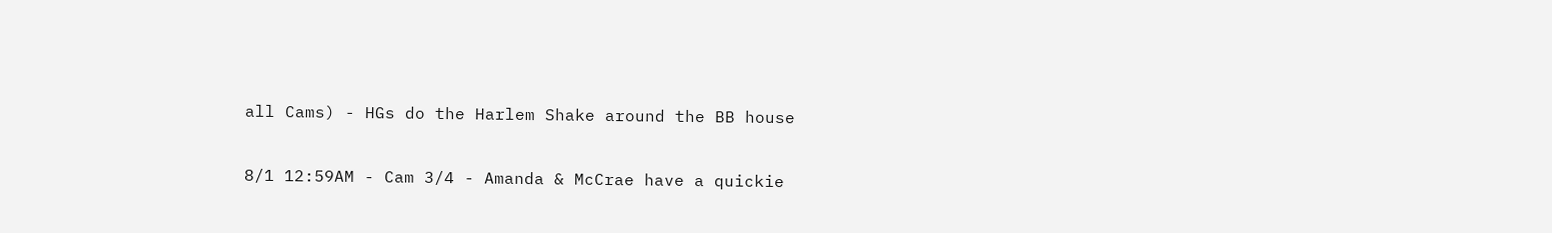all Cams) - HGs do the Harlem Shake around the BB house

8/1 12:59AM - Cam 3/4 - Amanda & McCrae have a quickie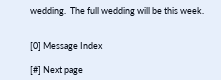wedding.  The full wedding will be this week.


[0] Message Index

[#] Next page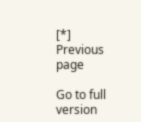[*] Previous page

Go to full version